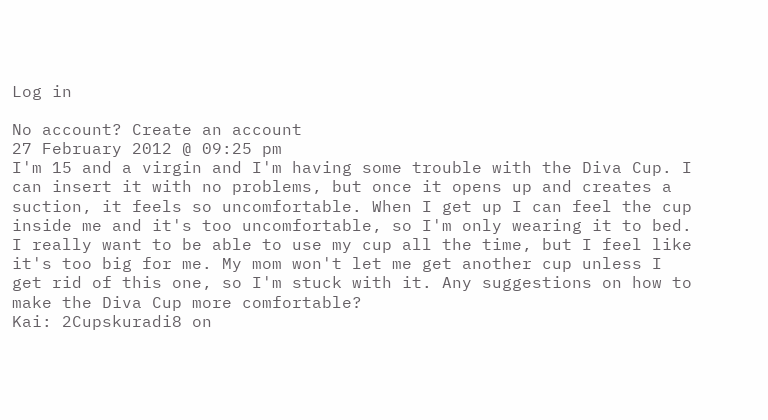Log in

No account? Create an account
27 February 2012 @ 09:25 pm
I'm 15 and a virgin and I'm having some trouble with the Diva Cup. I can insert it with no problems, but once it opens up and creates a suction, it feels so uncomfortable. When I get up I can feel the cup inside me and it's too uncomfortable, so I'm only wearing it to bed. I really want to be able to use my cup all the time, but I feel like it's too big for me. My mom won't let me get another cup unless I get rid of this one, so I'm stuck with it. Any suggestions on how to make the Diva Cup more comfortable?
Kai: 2Cupskuradi8 on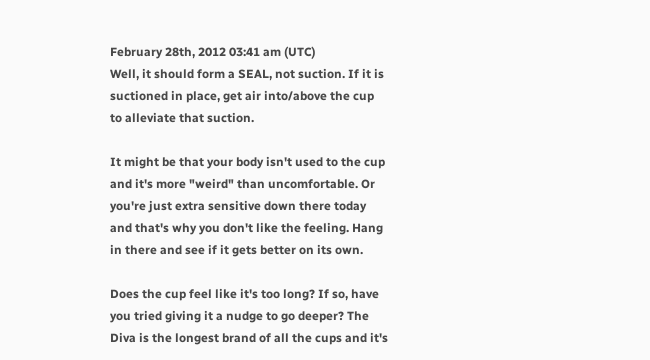February 28th, 2012 03:41 am (UTC)
Well, it should form a SEAL, not suction. If it is suctioned in place, get air into/above the cup to alleviate that suction.

It might be that your body isn't used to the cup and it's more "weird" than uncomfortable. Or you're just extra sensitive down there today and that's why you don't like the feeling. Hang in there and see if it gets better on its own.

Does the cup feel like it's too long? If so, have you tried giving it a nudge to go deeper? The Diva is the longest brand of all the cups and it's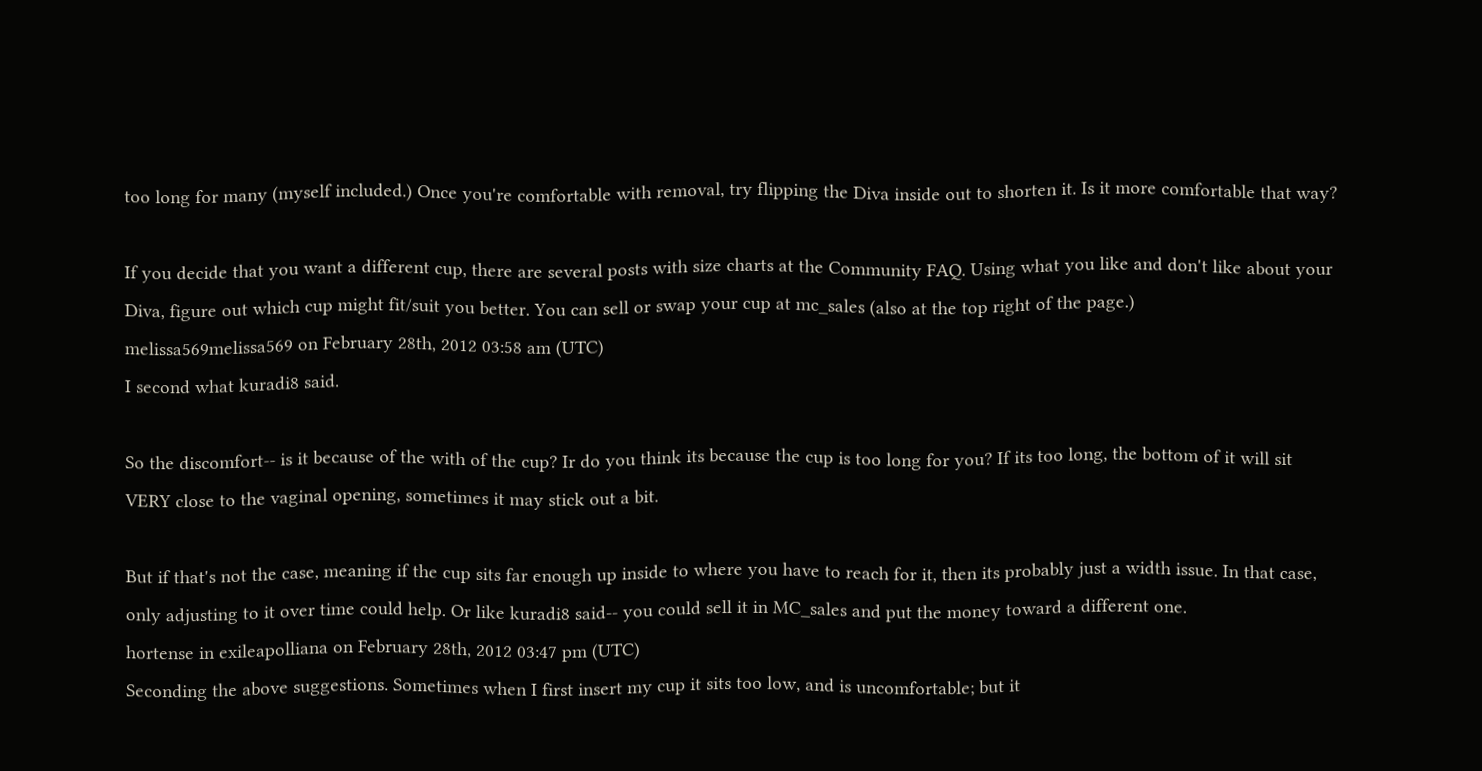too long for many (myself included.) Once you're comfortable with removal, try flipping the Diva inside out to shorten it. Is it more comfortable that way?

If you decide that you want a different cup, there are several posts with size charts at the Community FAQ. Using what you like and don't like about your Diva, figure out which cup might fit/suit you better. You can sell or swap your cup at mc_sales (also at the top right of the page.)
melissa569melissa569 on February 28th, 2012 03:58 am (UTC)
I second what kuradi8 said.

So the discomfort-- is it because of the with of the cup? Ir do you think its because the cup is too long for you? If its too long, the bottom of it will sit VERY close to the vaginal opening, sometimes it may stick out a bit.

But if that's not the case, meaning if the cup sits far enough up inside to where you have to reach for it, then its probably just a width issue. In that case, only adjusting to it over time could help. Or like kuradi8 said-- you could sell it in MC_sales and put the money toward a different one.
hortense in exileapolliana on February 28th, 2012 03:47 pm (UTC)
Seconding the above suggestions. Sometimes when I first insert my cup it sits too low, and is uncomfortable; but it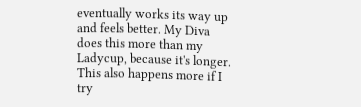eventually works its way up and feels better. My Diva does this more than my Ladycup, because it's longer. This also happens more if I try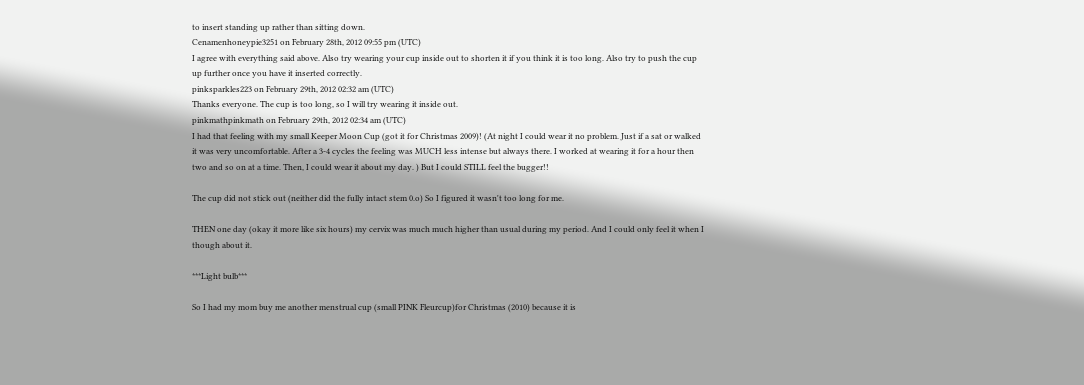to insert standing up rather than sitting down.
Cenamenhoneypie3251 on February 28th, 2012 09:55 pm (UTC)
I agree with everything said above. Also try wearing your cup inside out to shorten it if you think it is too long. Also try to push the cup up further once you have it inserted correctly.
pinksparkles223 on February 29th, 2012 02:32 am (UTC)
Thanks everyone. The cup is too long, so I will try wearing it inside out.
pinkmathpinkmath on February 29th, 2012 02:34 am (UTC)
I had that feeling with my small Keeper Moon Cup (got it for Christmas 2009)! (At night I could wear it no problem. Just if a sat or walked it was very uncomfortable. After a 3-4 cycles the feeling was MUCH less intense but always there. I worked at wearing it for a hour then two and so on at a time. Then, I could wear it about my day. ) But I could STILL feel the bugger!!

The cup did not stick out (neither did the fully intact stem 0.o) So I figured it wasn't too long for me.

THEN one day (okay it more like six hours) my cervix was much much higher than usual during my period. And I could only feel it when I though about it.

***Light bulb***

So I had my mom buy me another menstrual cup (small PINK Fleurcup)for Christmas (2010) because it is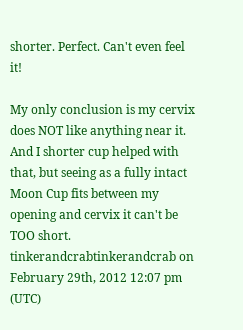shorter. Perfect. Can't even feel it!

My only conclusion is my cervix does NOT like anything near it. And I shorter cup helped with that, but seeing as a fully intact Moon Cup fits between my opening and cervix it can't be TOO short.
tinkerandcrabtinkerandcrab on February 29th, 2012 12:07 pm (UTC)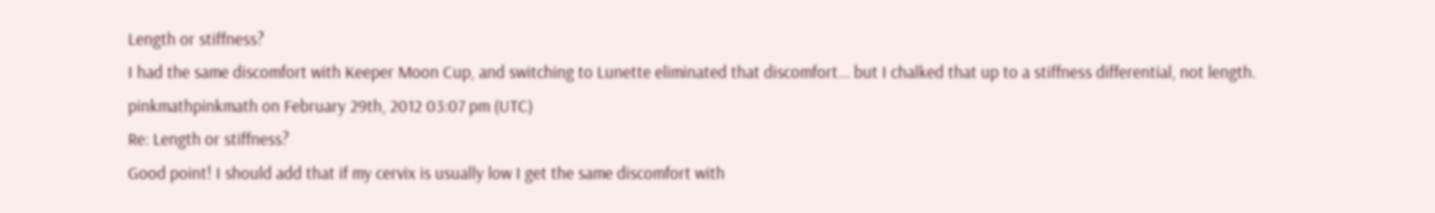Length or stiffness?
I had the same discomfort with Keeper Moon Cup, and switching to Lunette eliminated that discomfort... but I chalked that up to a stiffness differential, not length.
pinkmathpinkmath on February 29th, 2012 03:07 pm (UTC)
Re: Length or stiffness?
Good point! I should add that if my cervix is usually low I get the same discomfort with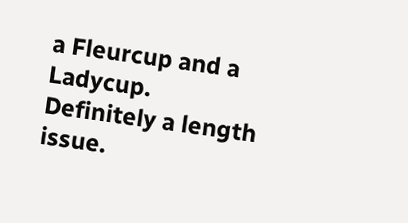a Fleurcup and a Ladycup. Definitely a length issue.